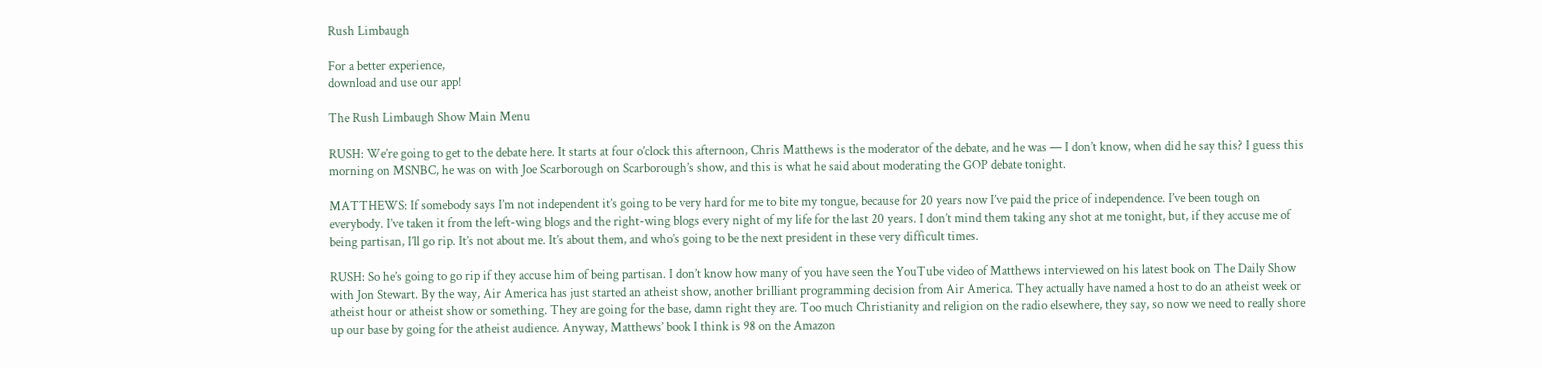Rush Limbaugh

For a better experience,
download and use our app!

The Rush Limbaugh Show Main Menu

RUSH: We’re going to get to the debate here. It starts at four o’clock this afternoon, Chris Matthews is the moderator of the debate, and he was — I don’t know, when did he say this? I guess this morning on MSNBC, he was on with Joe Scarborough on Scarborough’s show, and this is what he said about moderating the GOP debate tonight.

MATTHEWS: If somebody says I’m not independent it’s going to be very hard for me to bite my tongue, because for 20 years now I’ve paid the price of independence. I’ve been tough on everybody. I’ve taken it from the left-wing blogs and the right-wing blogs every night of my life for the last 20 years. I don’t mind them taking any shot at me tonight, but, if they accuse me of being partisan, I’ll go rip. It’s not about me. It’s about them, and who’s going to be the next president in these very difficult times.

RUSH: So he’s going to go rip if they accuse him of being partisan. I don’t know how many of you have seen the YouTube video of Matthews interviewed on his latest book on The Daily Show with Jon Stewart. By the way, Air America has just started an atheist show, another brilliant programming decision from Air America. They actually have named a host to do an atheist week or atheist hour or atheist show or something. They are going for the base, damn right they are. Too much Christianity and religion on the radio elsewhere, they say, so now we need to really shore up our base by going for the atheist audience. Anyway, Matthews’ book I think is 98 on the Amazon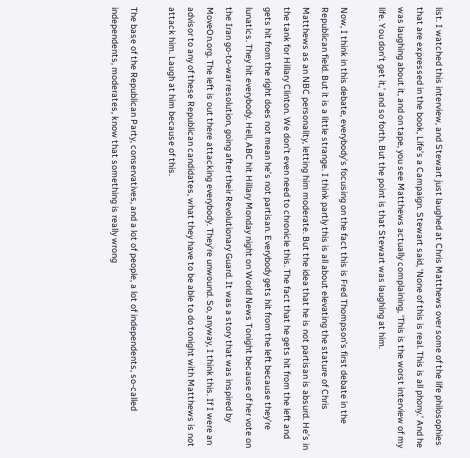list. I watched this interview, and Stewart just laughed at Chris Matthews over some of the life philosophies that are expressed in the book, Life’s a Campaign. Stewart said, ‘None of this is real. This is all phony.’ And he was laughing about it, and on tape, you see Matthews actually complaining, ‘This is the worst interview of my life. You don’t get it,’ and so forth. But the point is that Stewart was laughing at him.

Now, I think in this debate, everybody’s focusing on the fact this is Fred Thompson’s first debate in the Republican field. But it is a little strange. I think partly this is all about elevating the stature of Chris Matthews as an NBC personality, letting him moderate. But the idea that he is not partisan is absurd. He’s in the tank for Hillary Clinton. We don’t even need to chronicle this. The fact that he gets hit from the left and gets hit from the right does not mean he’s not partisan. Everybody gets hit from the left because they’re lunatics. They hit everybody. Hell, ABC hit Hillary Monday night on World News Tonight because of her vote on the Iran go-to-war resolution, going after their Revolutionary Guard. It was a story that was inspired by MoveOn.org. The left is out there attacking everybody. They’re unwound. So, anyway, I think this. If I were an advisor to any of these Republican candidates, what they have to be able to do tonight with Matthews is not attack him. Laugh at him because of this.

The base of the Republican Party, conservatives, and a lot of people, a lot of independents, so-called independents, moderates, know that something is really wrong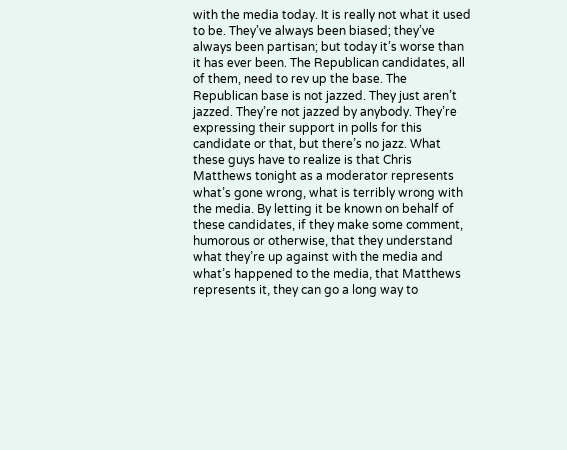with the media today. It is really not what it used to be. They’ve always been biased; they’ve always been partisan; but today it’s worse than it has ever been. The Republican candidates, all of them, need to rev up the base. The Republican base is not jazzed. They just aren’t jazzed. They’re not jazzed by anybody. They’re expressing their support in polls for this candidate or that, but there’s no jazz. What these guys have to realize is that Chris Matthews tonight as a moderator represents what’s gone wrong, what is terribly wrong with the media. By letting it be known on behalf of these candidates, if they make some comment, humorous or otherwise, that they understand what they’re up against with the media and what’s happened to the media, that Matthews represents it, they can go a long way to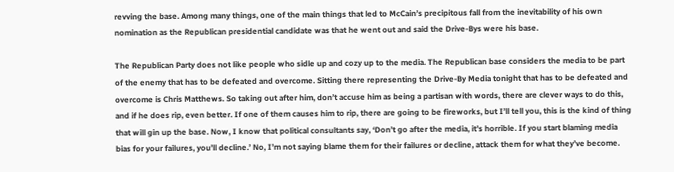revving the base. Among many things, one of the main things that led to McCain’s precipitous fall from the inevitability of his own nomination as the Republican presidential candidate was that he went out and said the Drive-Bys were his base.

The Republican Party does not like people who sidle up and cozy up to the media. The Republican base considers the media to be part of the enemy that has to be defeated and overcome. Sitting there representing the Drive-By Media tonight that has to be defeated and overcome is Chris Matthews. So taking out after him, don’t accuse him as being a partisan with words, there are clever ways to do this, and if he does rip, even better. If one of them causes him to rip, there are going to be fireworks, but I’ll tell you, this is the kind of thing that will gin up the base. Now, I know that political consultants say, ‘Don’t go after the media, it’s horrible. If you start blaming media bias for your failures, you’ll decline.’ No, I’m not saying blame them for their failures or decline, attack them for what they’ve become.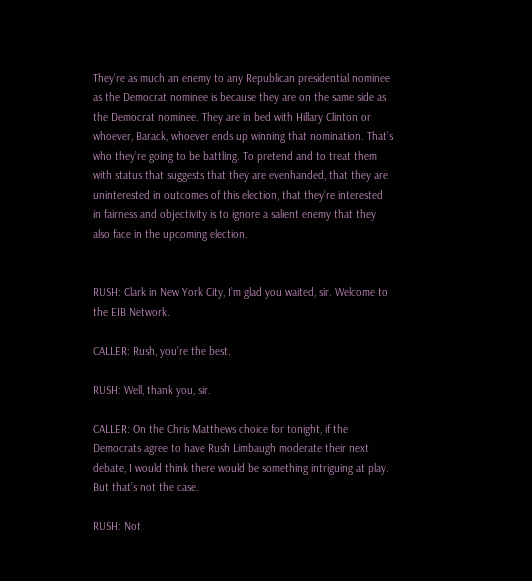They’re as much an enemy to any Republican presidential nominee as the Democrat nominee is because they are on the same side as the Democrat nominee. They are in bed with Hillary Clinton or whoever, Barack, whoever ends up winning that nomination. That’s who they’re going to be battling. To pretend and to treat them with status that suggests that they are evenhanded, that they are uninterested in outcomes of this election, that they’re interested in fairness and objectivity is to ignore a salient enemy that they also face in the upcoming election.


RUSH: Clark in New York City, I’m glad you waited, sir. Welcome to the EIB Network.

CALLER: Rush, you’re the best.

RUSH: Well, thank you, sir.

CALLER: On the Chris Matthews choice for tonight, if the Democrats agree to have Rush Limbaugh moderate their next debate, I would think there would be something intriguing at play. But that’s not the case.

RUSH: Not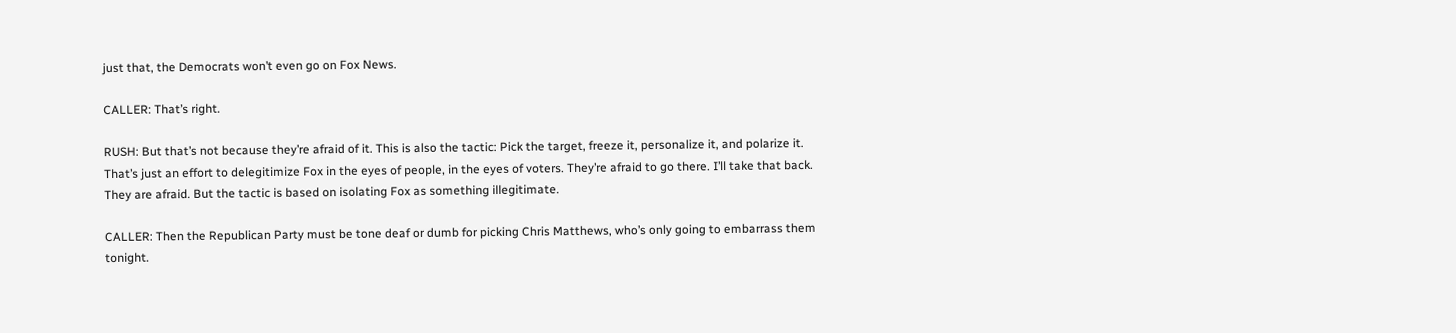just that, the Democrats won’t even go on Fox News.

CALLER: That’s right.

RUSH: But that’s not because they’re afraid of it. This is also the tactic: Pick the target, freeze it, personalize it, and polarize it. That’s just an effort to delegitimize Fox in the eyes of people, in the eyes of voters. They’re afraid to go there. I’ll take that back. They are afraid. But the tactic is based on isolating Fox as something illegitimate.

CALLER: Then the Republican Party must be tone deaf or dumb for picking Chris Matthews, who’s only going to embarrass them tonight.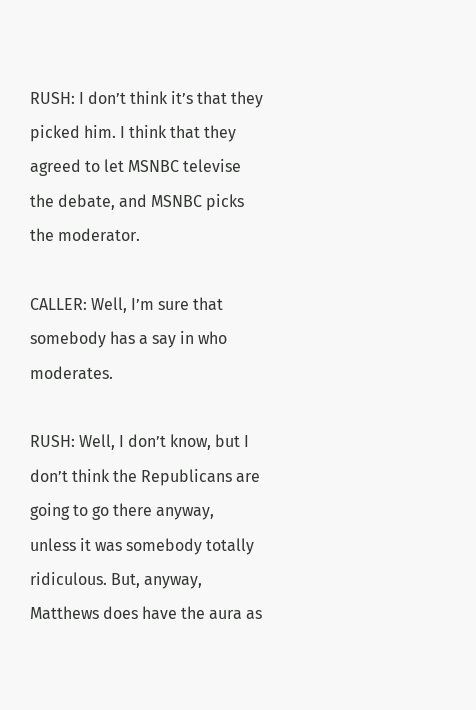RUSH: I don’t think it’s that they picked him. I think that they agreed to let MSNBC televise the debate, and MSNBC picks the moderator.

CALLER: Well, I’m sure that somebody has a say in who moderates.

RUSH: Well, I don’t know, but I don’t think the Republicans are going to go there anyway, unless it was somebody totally ridiculous. But, anyway, Matthews does have the aura as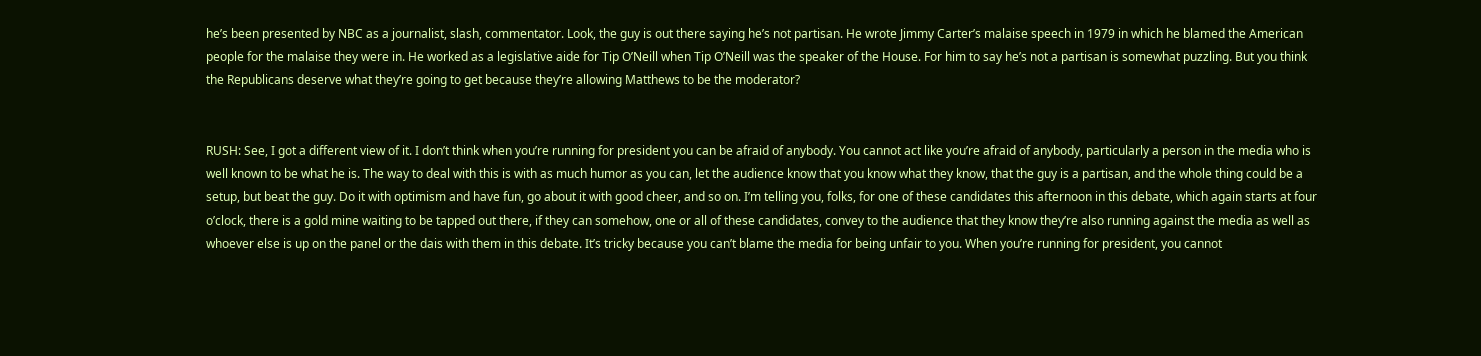he’s been presented by NBC as a journalist, slash, commentator. Look, the guy is out there saying he’s not partisan. He wrote Jimmy Carter’s malaise speech in 1979 in which he blamed the American people for the malaise they were in. He worked as a legislative aide for Tip O’Neill when Tip O’Neill was the speaker of the House. For him to say he’s not a partisan is somewhat puzzling. But you think the Republicans deserve what they’re going to get because they’re allowing Matthews to be the moderator?


RUSH: See, I got a different view of it. I don’t think when you’re running for president you can be afraid of anybody. You cannot act like you’re afraid of anybody, particularly a person in the media who is well known to be what he is. The way to deal with this is with as much humor as you can, let the audience know that you know what they know, that the guy is a partisan, and the whole thing could be a setup, but beat the guy. Do it with optimism and have fun, go about it with good cheer, and so on. I’m telling you, folks, for one of these candidates this afternoon in this debate, which again starts at four o’clock, there is a gold mine waiting to be tapped out there, if they can somehow, one or all of these candidates, convey to the audience that they know they’re also running against the media as well as whoever else is up on the panel or the dais with them in this debate. It’s tricky because you can’t blame the media for being unfair to you. When you’re running for president, you cannot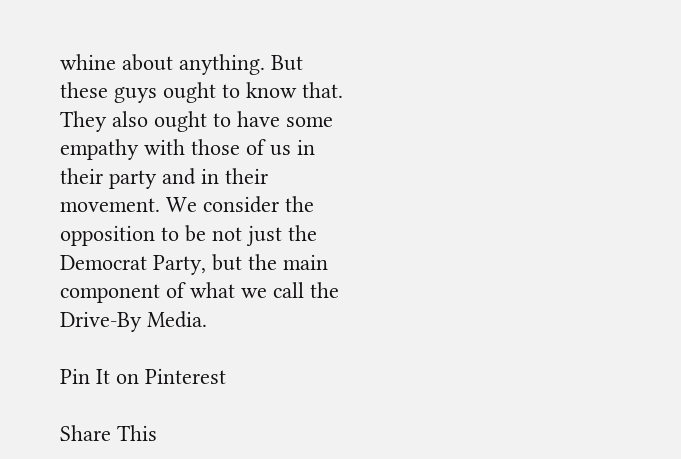whine about anything. But these guys ought to know that. They also ought to have some empathy with those of us in their party and in their movement. We consider the opposition to be not just the Democrat Party, but the main component of what we call the Drive-By Media.

Pin It on Pinterest

Share This